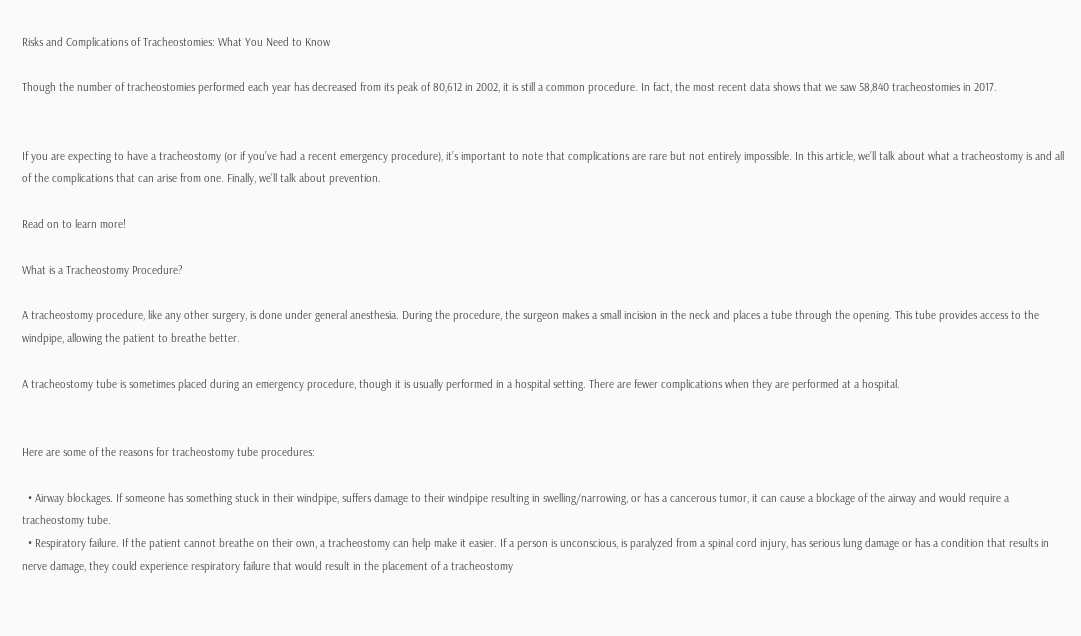Risks and Complications of Tracheostomies: What You Need to Know

Though the number of tracheostomies performed each year has decreased from its peak of 80,612 in 2002, it is still a common procedure. In fact, the most recent data shows that we saw 58,840 tracheostomies in 2017.


If you are expecting to have a tracheostomy (or if you’ve had a recent emergency procedure), it’s important to note that complications are rare but not entirely impossible. In this article, we’ll talk about what a tracheostomy is and all of the complications that can arise from one. Finally, we’ll talk about prevention.

Read on to learn more!

What is a Tracheostomy Procedure?

A tracheostomy procedure, like any other surgery, is done under general anesthesia. During the procedure, the surgeon makes a small incision in the neck and places a tube through the opening. This tube provides access to the windpipe, allowing the patient to breathe better.

A tracheostomy tube is sometimes placed during an emergency procedure, though it is usually performed in a hospital setting. There are fewer complications when they are performed at a hospital.


Here are some of the reasons for tracheostomy tube procedures:

  • Airway blockages. If someone has something stuck in their windpipe, suffers damage to their windpipe resulting in swelling/narrowing, or has a cancerous tumor, it can cause a blockage of the airway and would require a tracheostomy tube.
  • Respiratory failure. If the patient cannot breathe on their own, a tracheostomy can help make it easier. If a person is unconscious, is paralyzed from a spinal cord injury, has serious lung damage or has a condition that results in nerve damage, they could experience respiratory failure that would result in the placement of a tracheostomy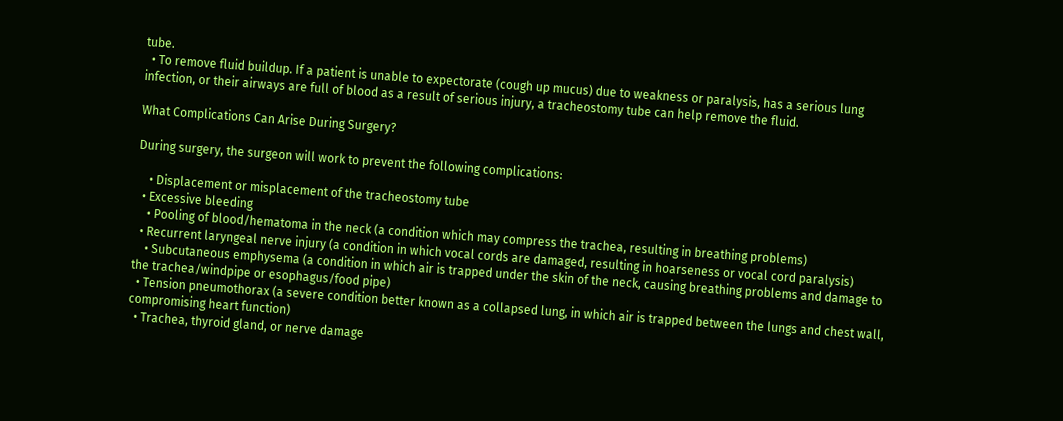tube.
  • To remove fluid buildup. If a patient is unable to expectorate (cough up mucus) due to weakness or paralysis, has a serious lung infection, or their airways are full of blood as a result of serious injury, a tracheostomy tube can help remove the fluid.

What Complications Can Arise During Surgery?

During surgery, the surgeon will work to prevent the following complications:

    • Displacement or misplacement of the tracheostomy tube
  • Excessive bleeding
    • Pooling of blood/hematoma in the neck (a condition which may compress the trachea, resulting in breathing problems)
  • Recurrent laryngeal nerve injury (a condition in which vocal cords are damaged, resulting in hoarseness or vocal cord paralysis)
    • Subcutaneous emphysema (a condition in which air is trapped under the skin of the neck, causing breathing problems and damage to the trachea/windpipe or esophagus/food pipe)
  • Tension pneumothorax (a severe condition better known as a collapsed lung, in which air is trapped between the lungs and chest wall, compromising heart function)
  • Trachea, thyroid gland, or nerve damage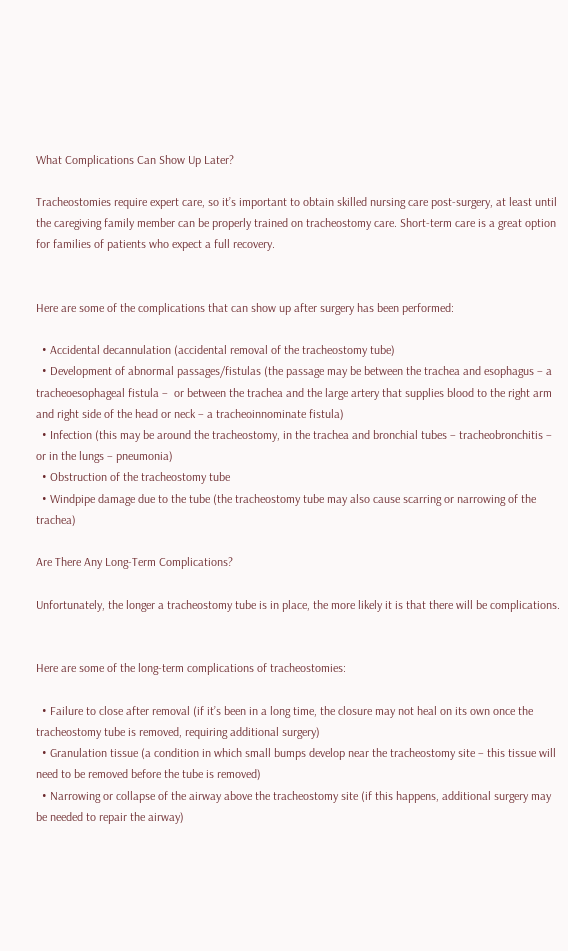What Complications Can Show Up Later?

Tracheostomies require expert care, so it’s important to obtain skilled nursing care post-surgery, at least until the caregiving family member can be properly trained on tracheostomy care. Short-term care is a great option for families of patients who expect a full recovery.


Here are some of the complications that can show up after surgery has been performed:

  • Accidental decannulation (accidental removal of the tracheostomy tube)
  • Development of abnormal passages/fistulas (the passage may be between the trachea and esophagus – a tracheoesophageal fistula –  or between the trachea and the large artery that supplies blood to the right arm and right side of the head or neck – a tracheoinnominate fistula)
  • Infection (this may be around the tracheostomy, in the trachea and bronchial tubes – tracheobronchitis – or in the lungs – pneumonia)
  • Obstruction of the tracheostomy tube
  • Windpipe damage due to the tube (the tracheostomy tube may also cause scarring or narrowing of the trachea)

Are There Any Long-Term Complications?

Unfortunately, the longer a tracheostomy tube is in place, the more likely it is that there will be complications.


Here are some of the long-term complications of tracheostomies:

  • Failure to close after removal (if it’s been in a long time, the closure may not heal on its own once the tracheostomy tube is removed, requiring additional surgery)
  • Granulation tissue (a condition in which small bumps develop near the tracheostomy site – this tissue will need to be removed before the tube is removed)
  • Narrowing or collapse of the airway above the tracheostomy site (if this happens, additional surgery may be needed to repair the airway)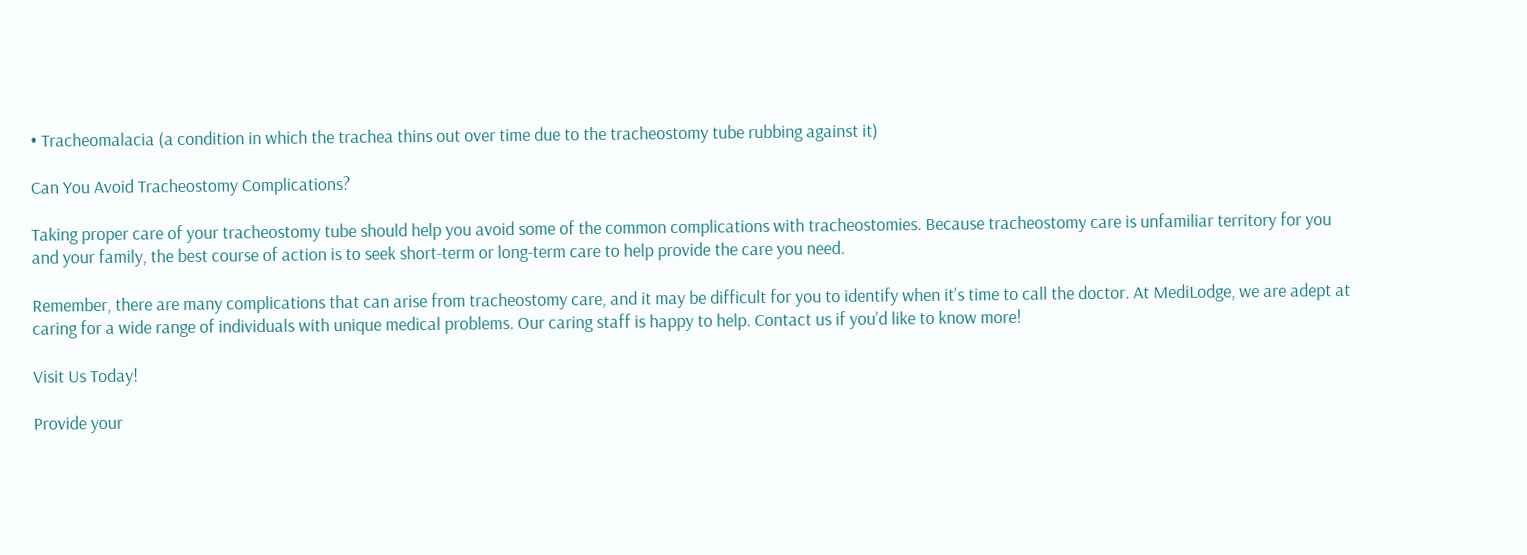• Tracheomalacia (a condition in which the trachea thins out over time due to the tracheostomy tube rubbing against it)

Can You Avoid Tracheostomy Complications?

Taking proper care of your tracheostomy tube should help you avoid some of the common complications with tracheostomies. Because tracheostomy care is unfamiliar territory for you and your family, the best course of action is to seek short-term or long-term care to help provide the care you need.

Remember, there are many complications that can arise from tracheostomy care, and it may be difficult for you to identify when it’s time to call the doctor. At MediLodge, we are adept at caring for a wide range of individuals with unique medical problems. Our caring staff is happy to help. Contact us if you’d like to know more!

Visit Us Today!

Provide your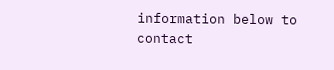information below to contact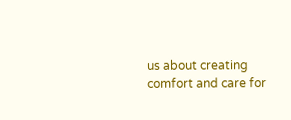us about creating comfort and care for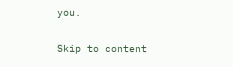you.

Skip to content